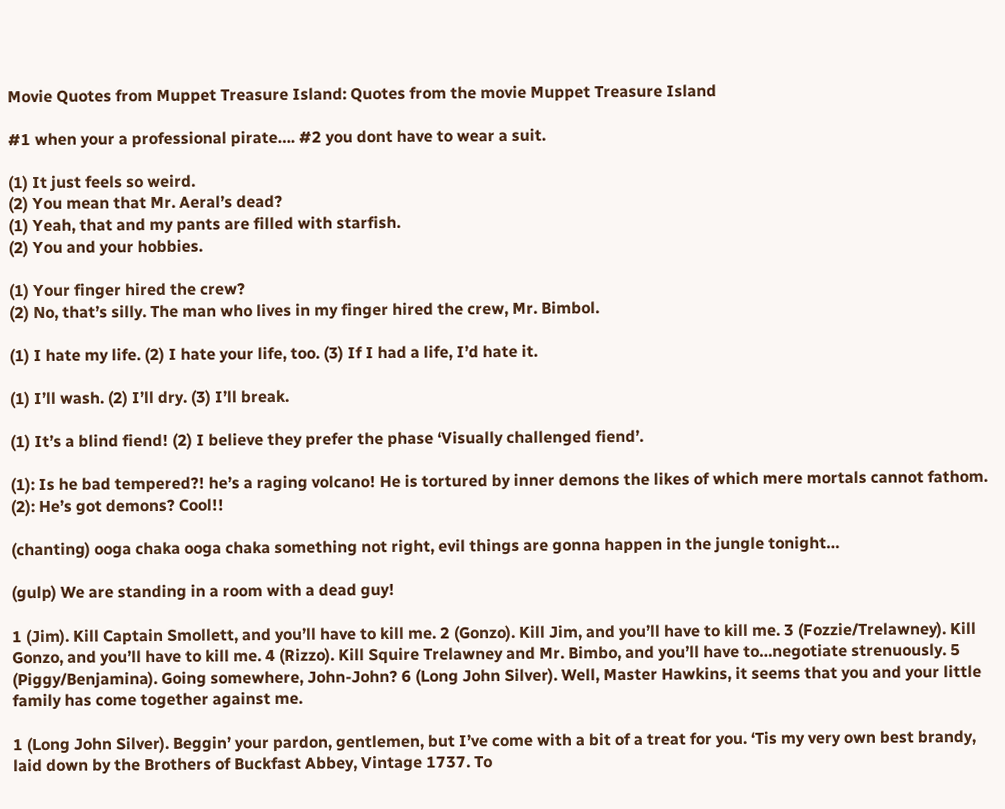Movie Quotes from Muppet Treasure Island: Quotes from the movie Muppet Treasure Island

#1 when your a professional pirate…. #2 you dont have to wear a suit.

(1) It just feels so weird.
(2) You mean that Mr. Aeral’s dead?
(1) Yeah, that and my pants are filled with starfish.
(2) You and your hobbies.

(1) Your finger hired the crew?
(2) No, that’s silly. The man who lives in my finger hired the crew, Mr. Bimbol.

(1) I hate my life. (2) I hate your life, too. (3) If I had a life, I’d hate it.

(1) I’ll wash. (2) I’ll dry. (3) I’ll break.

(1) It’s a blind fiend! (2) I believe they prefer the phase ‘Visually challenged fiend’.

(1): Is he bad tempered?! he’s a raging volcano! He is tortured by inner demons the likes of which mere mortals cannot fathom.
(2): He’s got demons? Cool!!

(chanting) ooga chaka ooga chaka something not right, evil things are gonna happen in the jungle tonight…

(gulp) We are standing in a room with a dead guy!

1 (Jim). Kill Captain Smollett, and you’ll have to kill me. 2 (Gonzo). Kill Jim, and you’ll have to kill me. 3 (Fozzie/Trelawney). Kill Gonzo, and you’ll have to kill me. 4 (Rizzo). Kill Squire Trelawney and Mr. Bimbo, and you’ll have to…negotiate strenuously. 5 (Piggy/Benjamina). Going somewhere, John-John? 6 (Long John Silver). Well, Master Hawkins, it seems that you and your little family has come together against me.

1 (Long John Silver). Beggin’ your pardon, gentlemen, but I’ve come with a bit of a treat for you. ‘Tis my very own best brandy, laid down by the Brothers of Buckfast Abbey, Vintage 1737. To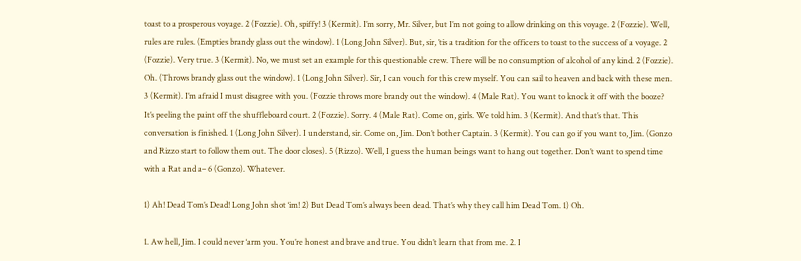toast to a prosperous voyage. 2 (Fozzie). Oh, spiffy! 3 (Kermit). I’m sorry, Mr. Silver, but I’m not going to allow drinking on this voyage. 2 (Fozzie). Well, rules are rules. (Empties brandy glass out the window). 1 (Long John Silver). But, sir, ’tis a tradition for the officers to toast to the success of a voyage. 2 (Fozzie). Very true. 3 (Kermit). No, we must set an example for this questionable crew. There will be no consumption of alcohol of any kind. 2 (Fozzie). Oh. (Throws brandy glass out the window). 1 (Long John Silver). Sir, I can vouch for this crew myself. You can sail to heaven and back with these men. 3 (Kermit). I’m afraid I must disagree with you. (Fozzie throws more brandy out the window). 4 (Male Rat). You want to knock it off with the booze? It’s peeling the paint off the shuffleboard court. 2 (Fozzie). Sorry. 4 (Male Rat). Come on, girls. We told him. 3 (Kermit). And that’s that. This conversation is finished. 1 (Long John Silver). I understand, sir. Come on, Jim. Don’t bother Captain. 3 (Kermit). You can go if you want to, Jim. (Gonzo and Rizzo start to follow them out. The door closes). 5 (Rizzo). Well, I guess the human beings want to hang out together. Don’t want to spend time with a Rat and a– 6 (Gonzo). Whatever.

1) Ah! Dead Tom’s Dead! Long John shot ‘im! 2) But Dead Tom’s always been dead. That’s why they call him Dead Tom. 1) Oh.

1. Aw hell, Jim. I could never ‘arm you. You’re honest and brave and true. You didn’t learn that from me. 2. I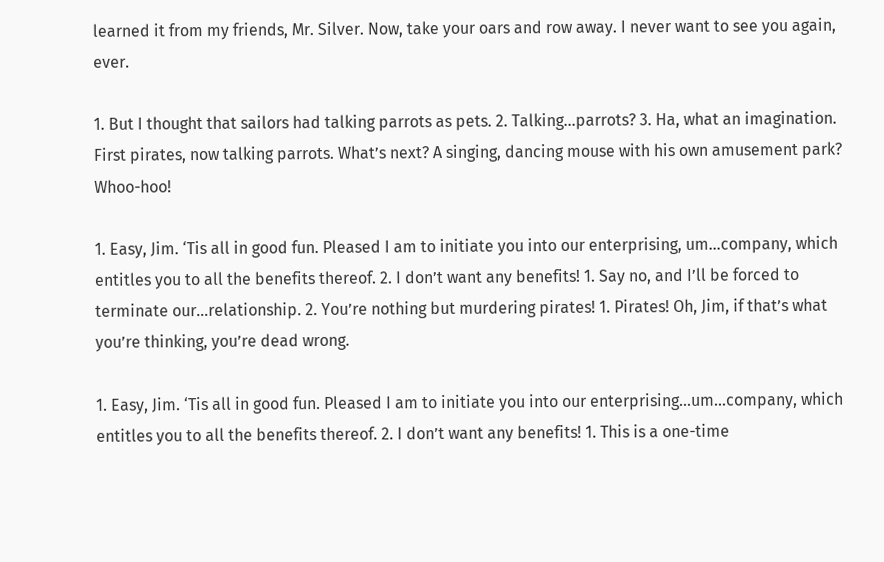learned it from my friends, Mr. Silver. Now, take your oars and row away. I never want to see you again, ever.

1. But I thought that sailors had talking parrots as pets. 2. Talking…parrots? 3. Ha, what an imagination. First pirates, now talking parrots. What’s next? A singing, dancing mouse with his own amusement park? Whoo-hoo!

1. Easy, Jim. ‘Tis all in good fun. Pleased I am to initiate you into our enterprising, um…company, which entitles you to all the benefits thereof. 2. I don’t want any benefits! 1. Say no, and I’ll be forced to terminate our…relationship. 2. You’re nothing but murdering pirates! 1. Pirates! Oh, Jim, if that’s what you’re thinking, you’re dead wrong.

1. Easy, Jim. ‘Tis all in good fun. Pleased I am to initiate you into our enterprising…um…company, which entitles you to all the benefits thereof. 2. I don’t want any benefits! 1. This is a one-time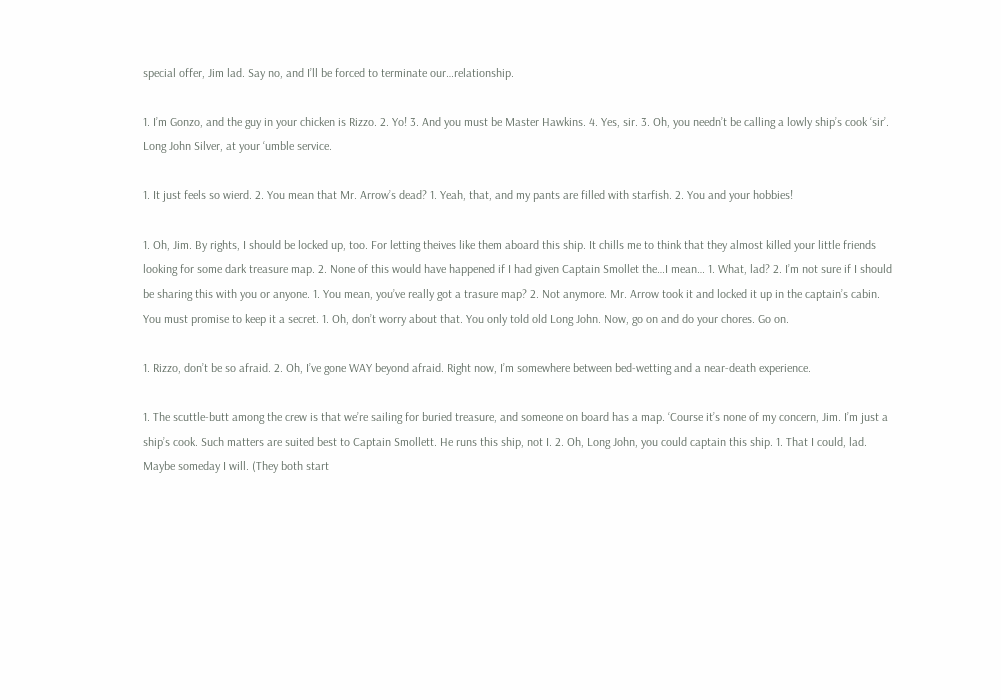special offer, Jim lad. Say no, and I’ll be forced to terminate our…relationship.

1. I’m Gonzo, and the guy in your chicken is Rizzo. 2. Yo! 3. And you must be Master Hawkins. 4. Yes, sir. 3. Oh, you needn’t be calling a lowly ship’s cook ‘sir’. Long John Silver, at your ‘umble service.

1. It just feels so wierd. 2. You mean that Mr. Arrow’s dead? 1. Yeah, that, and my pants are filled with starfish. 2. You and your hobbies!

1. Oh, Jim. By rights, I should be locked up, too. For letting theives like them aboard this ship. It chills me to think that they almost killed your little friends looking for some dark treasure map. 2. None of this would have happened if I had given Captain Smollet the…I mean… 1. What, lad? 2. I’m not sure if I should be sharing this with you or anyone. 1. You mean, you’ve really got a trasure map? 2. Not anymore. Mr. Arrow took it and locked it up in the captain’s cabin. You must promise to keep it a secret. 1. Oh, don’t worry about that. You only told old Long John. Now, go on and do your chores. Go on.

1. Rizzo, don’t be so afraid. 2. Oh, I’ve gone WAY beyond afraid. Right now, I’m somewhere between bed-wetting and a near-death experience.

1. The scuttle-butt among the crew is that we’re sailing for buried treasure, and someone on board has a map. ‘Course it’s none of my concern, Jim. I’m just a ship’s cook. Such matters are suited best to Captain Smollett. He runs this ship, not I. 2. Oh, Long John, you could captain this ship. 1. That I could, lad. Maybe someday I will. (They both start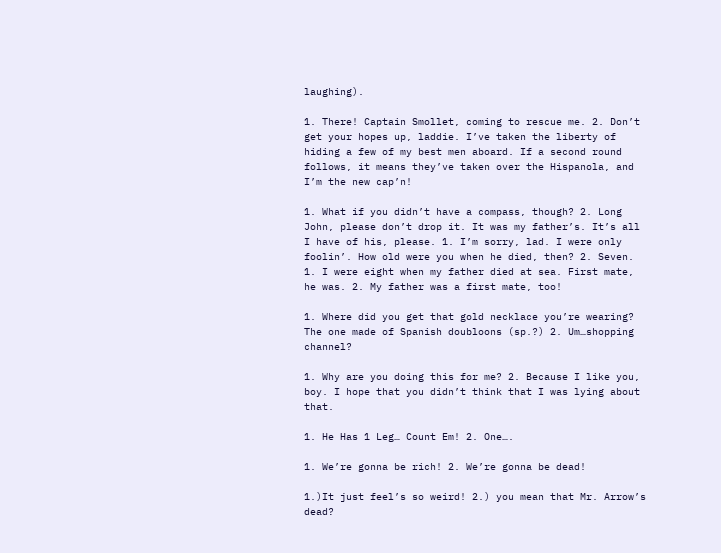laughing).

1. There! Captain Smollet, coming to rescue me. 2. Don’t get your hopes up, laddie. I’ve taken the liberty of hiding a few of my best men aboard. If a second round follows, it means they’ve taken over the Hispanola, and I’m the new cap’n!

1. What if you didn’t have a compass, though? 2. Long John, please don’t drop it. It was my father’s. It’s all I have of his, please. 1. I’m sorry, lad. I were only foolin’. How old were you when he died, then? 2. Seven. 1. I were eight when my father died at sea. First mate, he was. 2. My father was a first mate, too!

1. Where did you get that gold necklace you’re wearing? The one made of Spanish doubloons (sp.?) 2. Um…shopping channel?

1. Why are you doing this for me? 2. Because I like you, boy. I hope that you didn’t think that I was lying about that.

1. He Has 1 Leg… Count Em! 2. One….

1. We’re gonna be rich! 2. We’re gonna be dead!

1.)It just feel’s so weird! 2.) you mean that Mr. Arrow’s dead?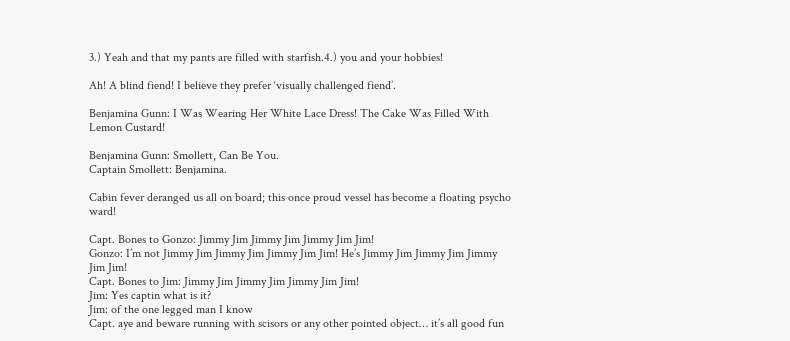3.) Yeah and that my pants are filled with starfish.4.) you and your hobbies!

Ah! A blind fiend! I believe they prefer ‘visually challenged fiend’.

Benjamina Gunn: I Was Wearing Her White Lace Dress! The Cake Was Filled With Lemon Custard!

Benjamina Gunn: Smollett, Can Be You.
Captain Smollett: Benjamina.

Cabin fever deranged us all on board; this once proud vessel has become a floating psycho ward!

Capt. Bones to Gonzo: Jimmy Jim Jimmy Jim Jimmy Jim Jim!
Gonzo: I’m not Jimmy Jim Jimmy Jim Jimmy Jim Jim! He’s Jimmy Jim Jimmy Jim Jimmy Jim Jim!
Capt. Bones to Jim: Jimmy Jim Jimmy Jim Jimmy Jim Jim!
Jim: Yes captin what is it?
Jim: of the one legged man I know
Capt. aye and beware running with scisors or any other pointed object… it’s all good fun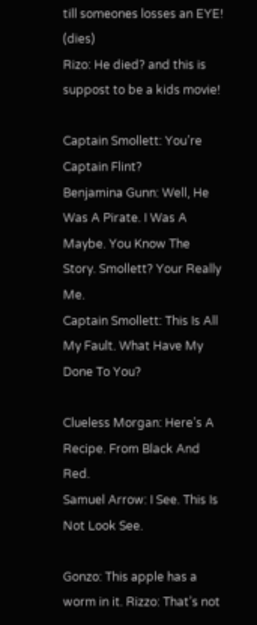till someones losses an EYE! (dies)
Rizo: He died? and this is suppost to be a kids movie!

Captain Smollett: You’re Captain Flint?
Benjamina Gunn: Well, He Was A Pirate. I Was A Maybe. You Know The Story. Smollett? Your Really Me.
Captain Smollett: This Is All My Fault. What Have My Done To You?

Clueless Morgan: Here’s A Recipe. From Black And Red.
Samuel Arrow: I See. This Is Not Look See.

Gonzo: This apple has a worm in it. Rizzo: That’s not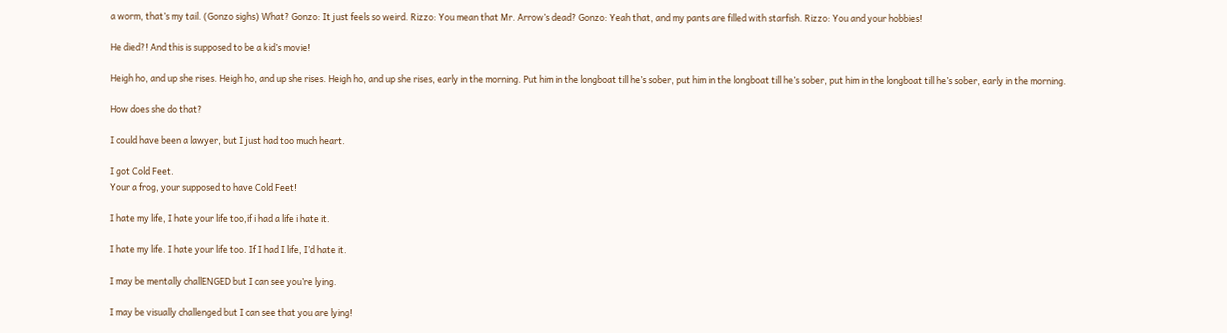a worm, that’s my tail. (Gonzo sighs) What? Gonzo: It just feels so weird. Rizzo: You mean that Mr. Arrow’s dead? Gonzo: Yeah that, and my pants are filled with starfish. Rizzo: You and your hobbies!

He died?! And this is supposed to be a kid’s movie!

Heigh ho, and up she rises. Heigh ho, and up she rises. Heigh ho, and up she rises, early in the morning. Put him in the longboat till he’s sober, put him in the longboat till he’s sober, put him in the longboat till he’s sober, early in the morning.

How does she do that?

I could have been a lawyer, but I just had too much heart.

I got Cold Feet.
Your a frog, your supposed to have Cold Feet!

I hate my life, I hate your life too,if i had a life i hate it.

I hate my life. I hate your life too. If I had I life, I’d hate it.

I may be mentally challENGED but I can see you’re lying.

I may be visually challenged but I can see that you are lying!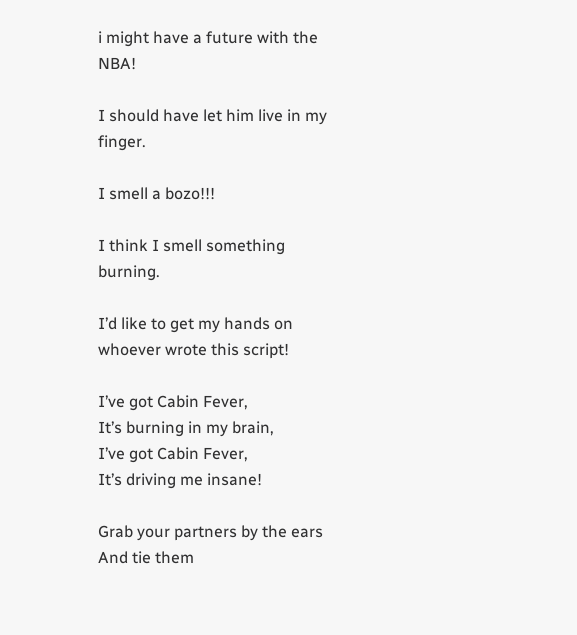i might have a future with the NBA!

I should have let him live in my finger.

I smell a bozo!!!

I think I smell something burning.

I’d like to get my hands on whoever wrote this script!

I’ve got Cabin Fever,
It’s burning in my brain,
I’ve got Cabin Fever,
It’s driving me insane!

Grab your partners by the ears
And tie them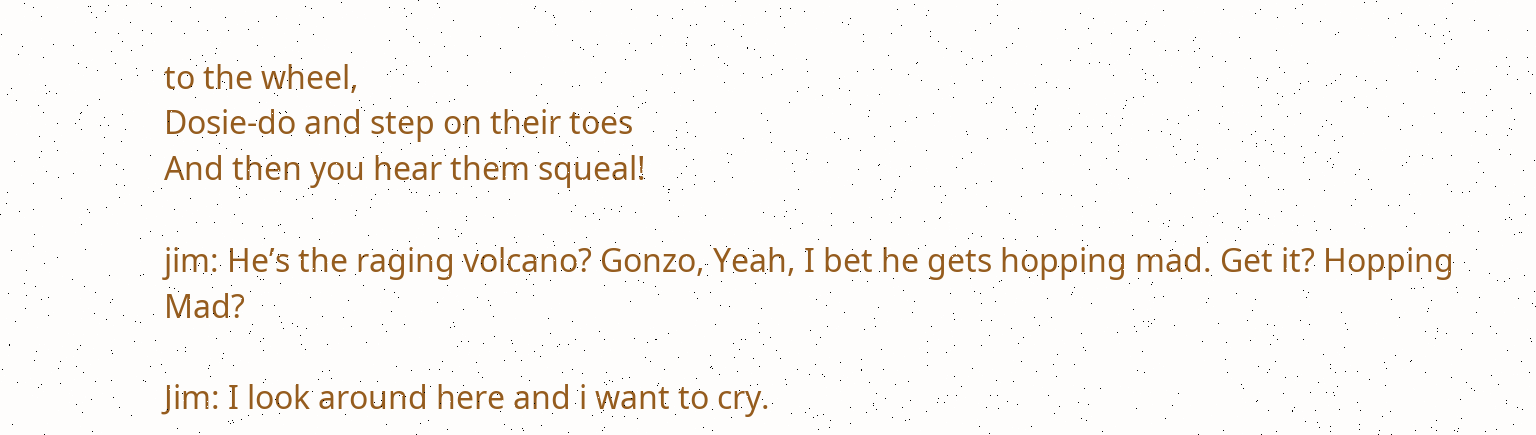to the wheel,
Dosie-do and step on their toes
And then you hear them squeal!

jim: He’s the raging volcano? Gonzo, Yeah, I bet he gets hopping mad. Get it? Hopping Mad?

Jim: I look around here and i want to cry.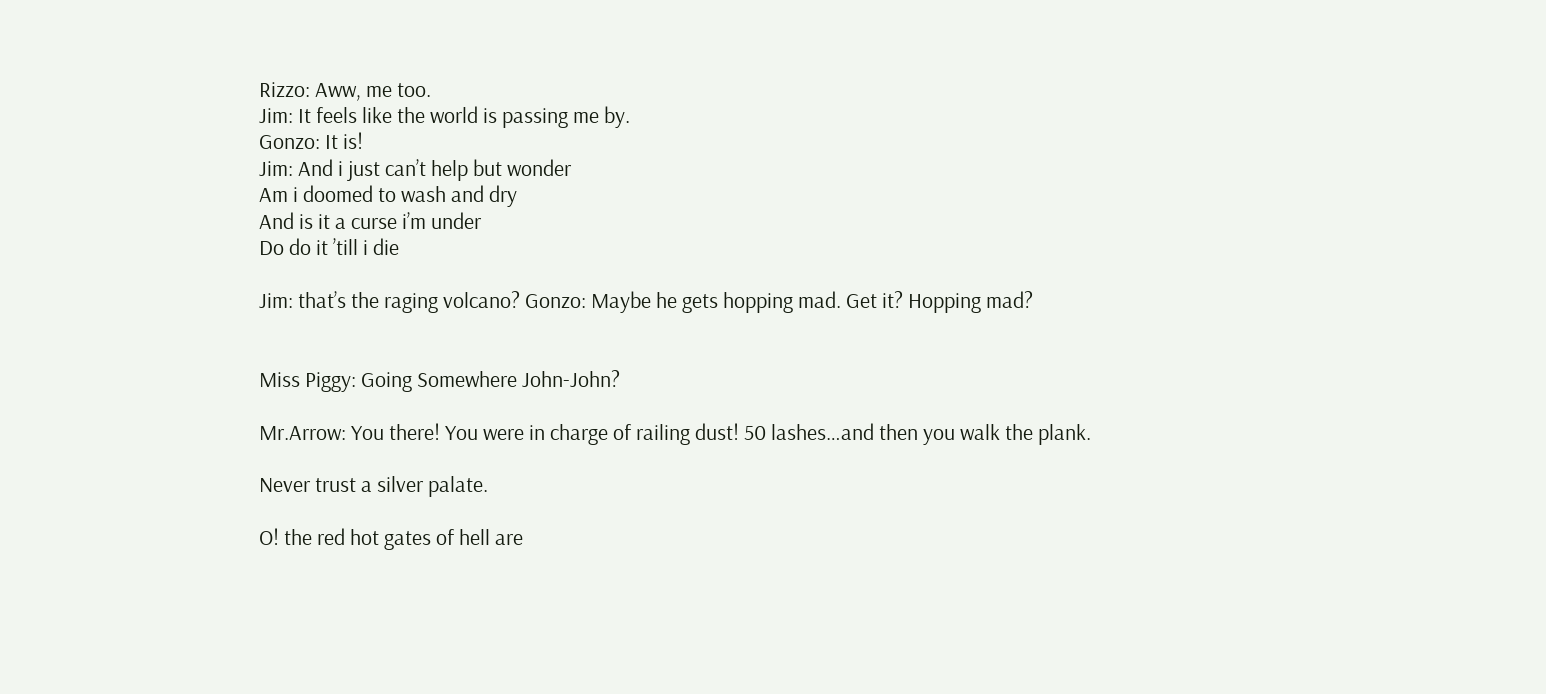Rizzo: Aww, me too.
Jim: It feels like the world is passing me by.
Gonzo: It is!
Jim: And i just can’t help but wonder
Am i doomed to wash and dry
And is it a curse i’m under
Do do it ’till i die

Jim: that’s the raging volcano? Gonzo: Maybe he gets hopping mad. Get it? Hopping mad?


Miss Piggy: Going Somewhere John-John?

Mr.Arrow: You there! You were in charge of railing dust! 50 lashes…and then you walk the plank.

Never trust a silver palate.

O! the red hot gates of hell are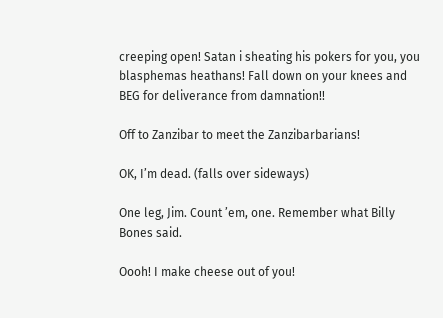creeping open! Satan i sheating his pokers for you, you blasphemas heathans! Fall down on your knees and BEG for deliverance from damnation!!

Off to Zanzibar to meet the Zanzibarbarians!

OK, I’m dead. (falls over sideways)

One leg, Jim. Count ’em, one. Remember what Billy Bones said.

Oooh! I make cheese out of you!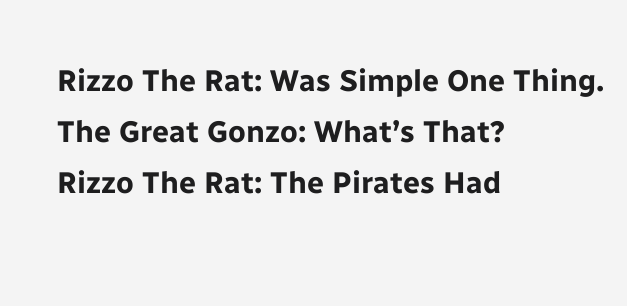Rizzo The Rat: Was Simple One Thing.
The Great Gonzo: What’s That?
Rizzo The Rat: The Pirates Had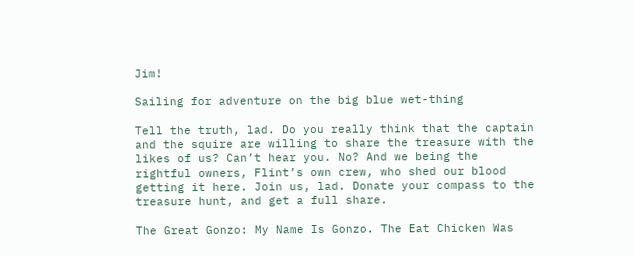Jim!

Sailing for adventure on the big blue wet-thing

Tell the truth, lad. Do you really think that the captain and the squire are willing to share the treasure with the likes of us? Can’t hear you. No? And we being the rightful owners, Flint’s own crew, who shed our blood getting it here. Join us, lad. Donate your compass to the treasure hunt, and get a full share.

The Great Gonzo: My Name Is Gonzo. The Eat Chicken Was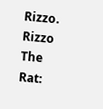Rizzo.
Rizzo The Rat: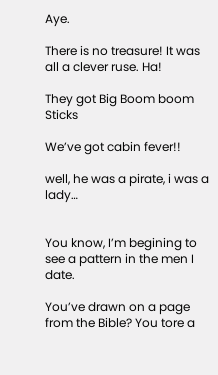Aye.

There is no treasure! It was all a clever ruse. Ha!

They got Big Boom boom Sticks

We’ve got cabin fever!!

well, he was a pirate, i was a lady…


You know, I’m begining to see a pattern in the men I date.

You’ve drawn on a page from the Bible? You tore a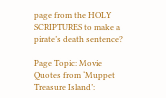page from the HOLY SCRIPTURES to make a pirate’s death sentence?

Page Topic: Movie Quotes from ‘Muppet Treasure Island’: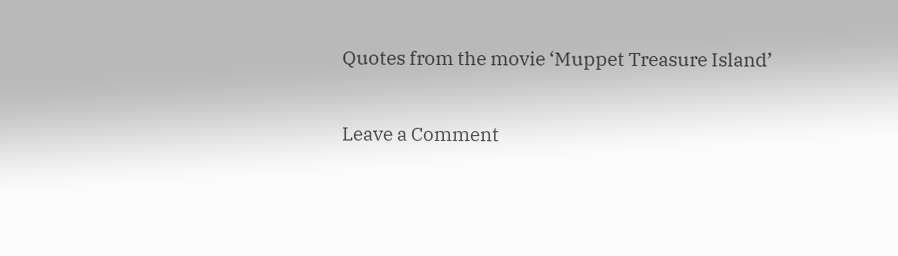Quotes from the movie ‘Muppet Treasure Island’

Leave a Comment